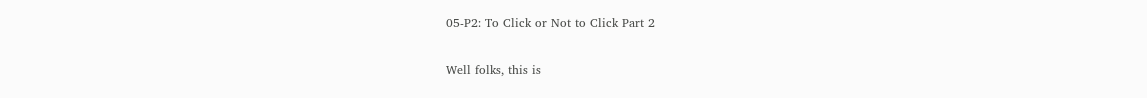05-P2: To Click or Not to Click Part 2

Well folks, this is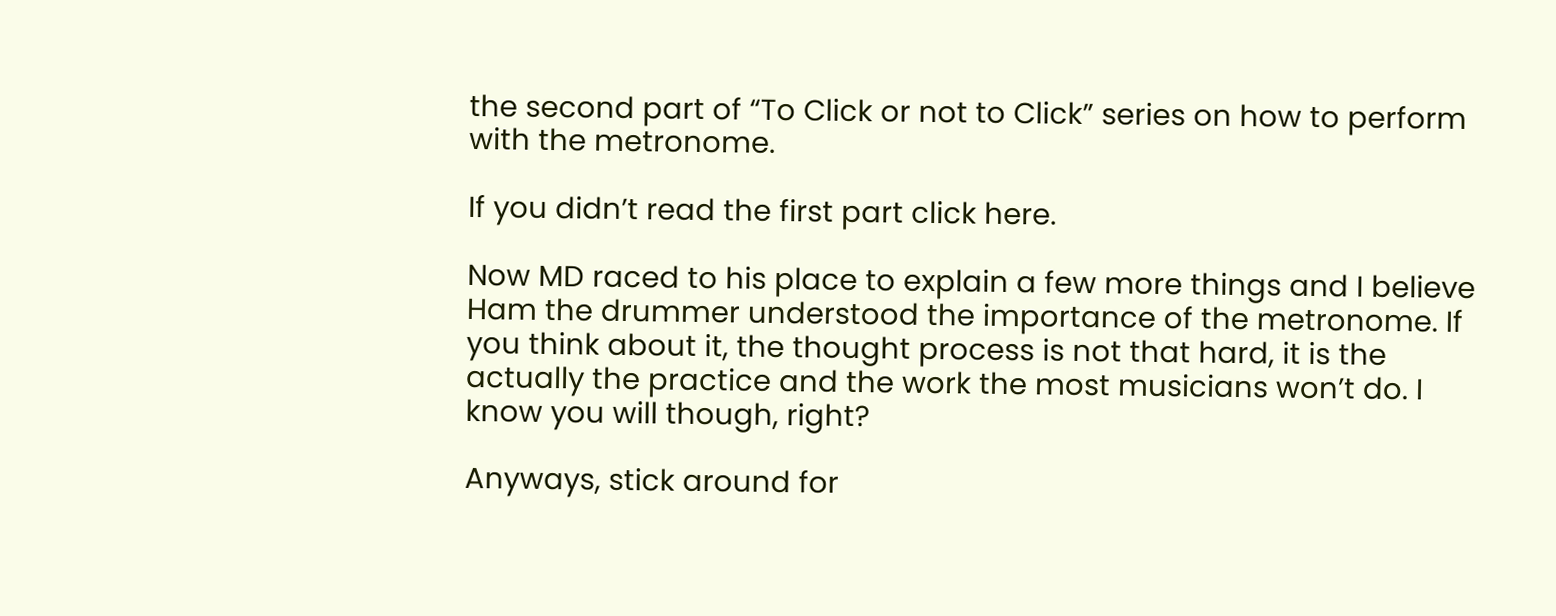the second part of “To Click or not to Click” series on how to perform with the metronome.

If you didn’t read the first part click here.

Now MD raced to his place to explain a few more things and I believe Ham the drummer understood the importance of the metronome. If you think about it, the thought process is not that hard, it is the actually the practice and the work the most musicians won’t do. I know you will though, right?

Anyways, stick around for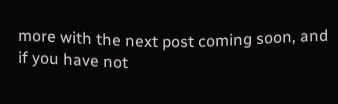more with the next post coming soon, and if you have not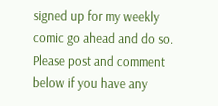signed up for my weekly comic go ahead and do so. Please post and comment below if you have any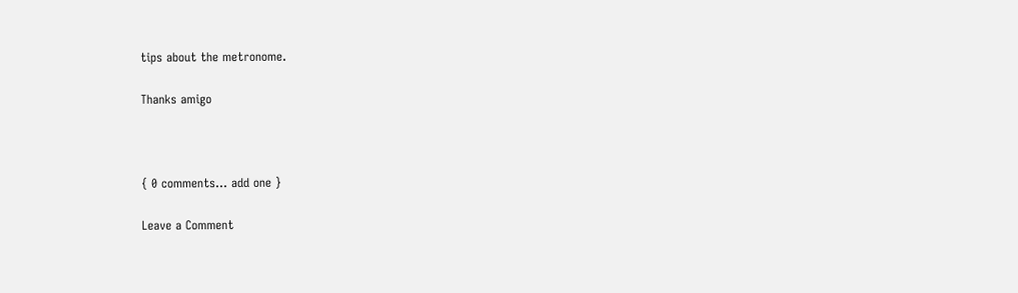tips about the metronome.

Thanks amigo



{ 0 comments… add one }

Leave a Comment